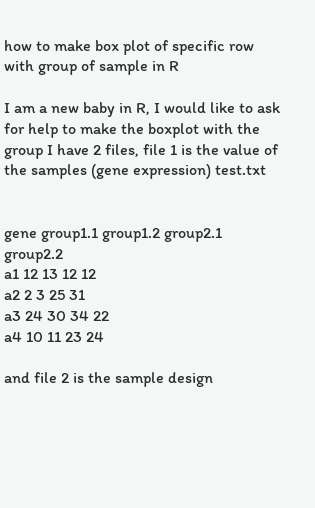how to make box plot of specific row with group of sample in R

I am a new baby in R, I would like to ask for help to make the boxplot with the group I have 2 files, file 1 is the value of the samples (gene expression) test.txt


gene group1.1 group1.2 group2.1 group2.2
a1 12 13 12 12
a2 2 3 25 31
a3 24 30 34 22
a4 10 11 23 24

and file 2 is the sample design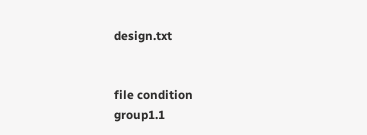design.txt


file condition
group1.1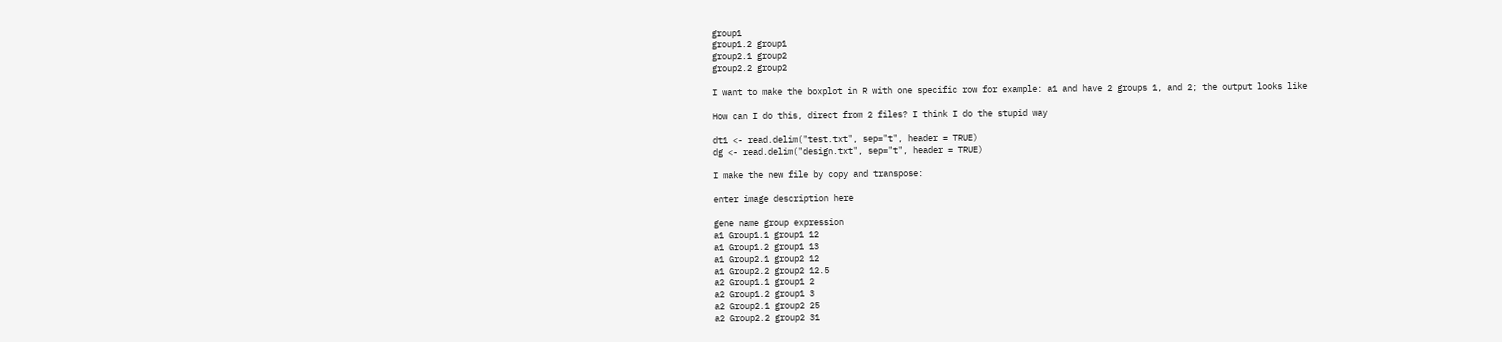group1
group1.2 group1
group2.1 group2
group2.2 group2

I want to make the boxplot in R with one specific row for example: a1 and have 2 groups 1, and 2; the output looks like

How can I do this, direct from 2 files? I think I do the stupid way

dt1 <- read.delim("test.txt", sep="t", header = TRUE)
dg <- read.delim("design.txt", sep="t", header = TRUE)

I make the new file by copy and transpose:

enter image description here

gene name group expression
a1 Group1.1 group1 12
a1 Group1.2 group1 13
a1 Group2.1 group2 12
a1 Group2.2 group2 12.5
a2 Group1.1 group1 2
a2 Group1.2 group1 3
a2 Group2.1 group2 25
a2 Group2.2 group2 31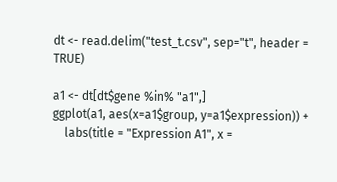dt <- read.delim("test_t.csv", sep="t", header = TRUE)

a1 <- dt[dt$gene %in% "a1",]
ggplot(a1, aes(x=a1$group, y=a1$expression)) +
    labs(title = "Expression A1", x =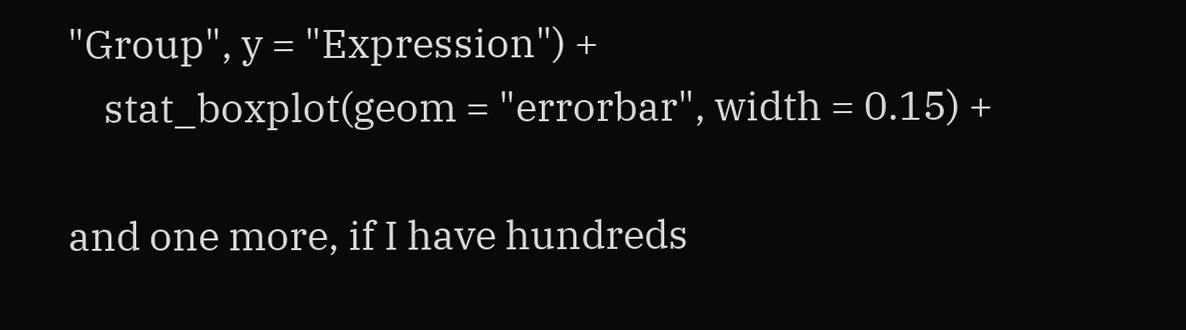"Group", y = "Expression") +
    stat_boxplot(geom = "errorbar", width = 0.15) +

and one more, if I have hundreds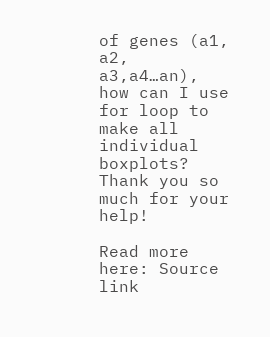of genes (a1, a2, a3,a4…an), how can I use for loop to make all individual boxplots?
Thank you so much for your help!

Read more here: Source link